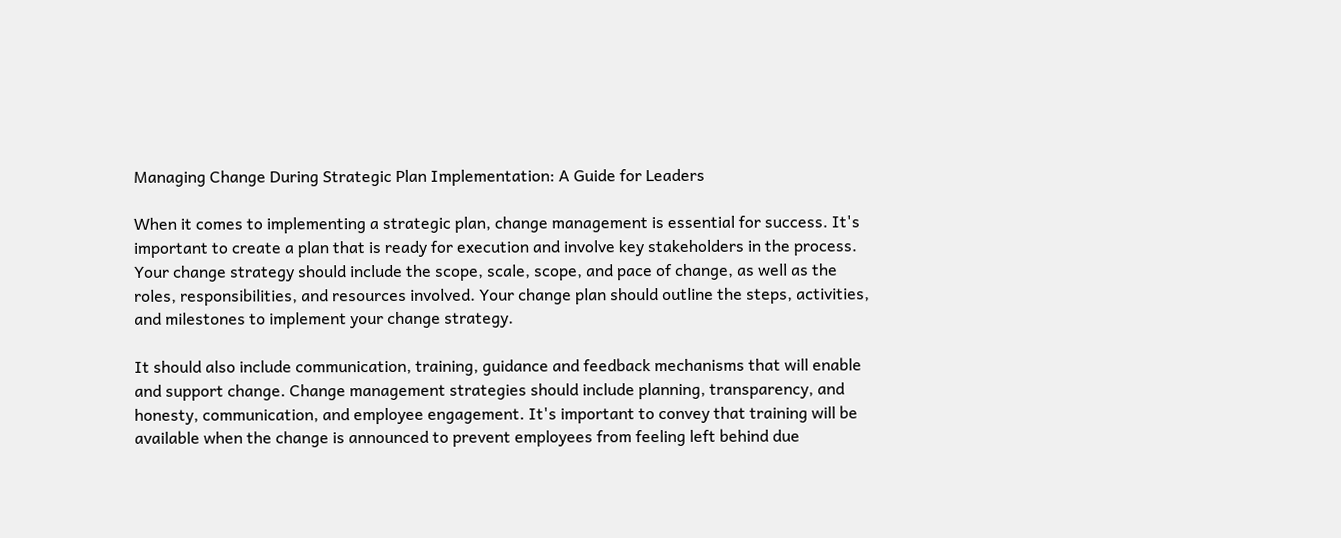Managing Change During Strategic Plan Implementation: A Guide for Leaders

When it comes to implementing a strategic plan, change management is essential for success. It's important to create a plan that is ready for execution and involve key stakeholders in the process. Your change strategy should include the scope, scale, scope, and pace of change, as well as the roles, responsibilities, and resources involved. Your change plan should outline the steps, activities, and milestones to implement your change strategy.

It should also include communication, training, guidance and feedback mechanisms that will enable and support change. Change management strategies should include planning, transparency, and honesty, communication, and employee engagement. It's important to convey that training will be available when the change is announced to prevent employees from feeling left behind due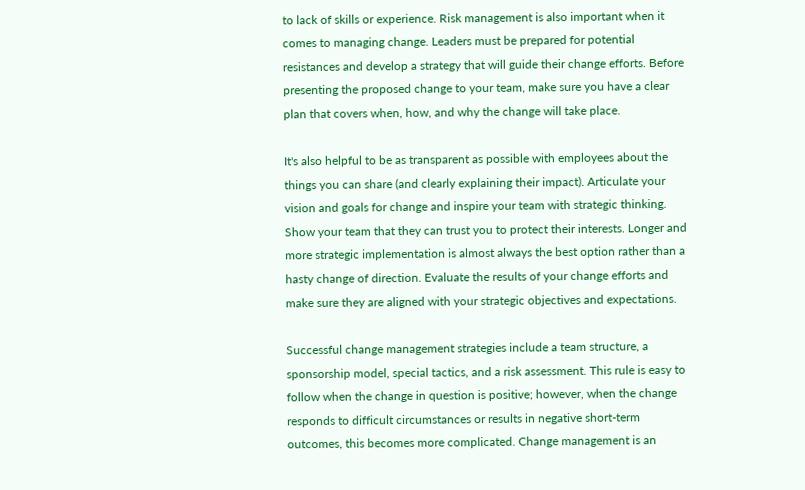to lack of skills or experience. Risk management is also important when it comes to managing change. Leaders must be prepared for potential resistances and develop a strategy that will guide their change efforts. Before presenting the proposed change to your team, make sure you have a clear plan that covers when, how, and why the change will take place.

It's also helpful to be as transparent as possible with employees about the things you can share (and clearly explaining their impact). Articulate your vision and goals for change and inspire your team with strategic thinking. Show your team that they can trust you to protect their interests. Longer and more strategic implementation is almost always the best option rather than a hasty change of direction. Evaluate the results of your change efforts and make sure they are aligned with your strategic objectives and expectations.

Successful change management strategies include a team structure, a sponsorship model, special tactics, and a risk assessment. This rule is easy to follow when the change in question is positive; however, when the change responds to difficult circumstances or results in negative short-term outcomes, this becomes more complicated. Change management is an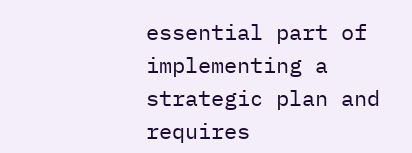essential part of implementing a strategic plan and requires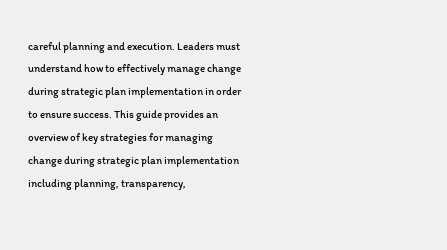careful planning and execution. Leaders must understand how to effectively manage change during strategic plan implementation in order to ensure success. This guide provides an overview of key strategies for managing change during strategic plan implementation including planning, transparency,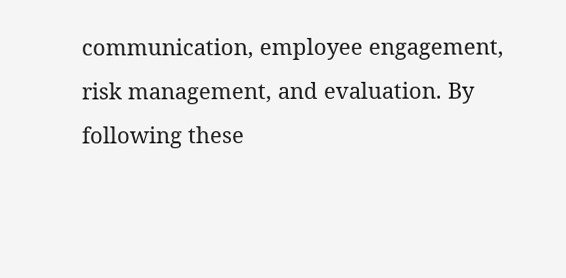communication, employee engagement, risk management, and evaluation. By following these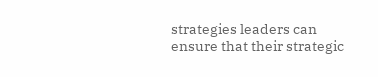strategies leaders can ensure that their strategic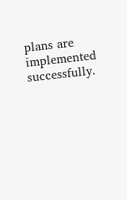plans are implemented successfully.